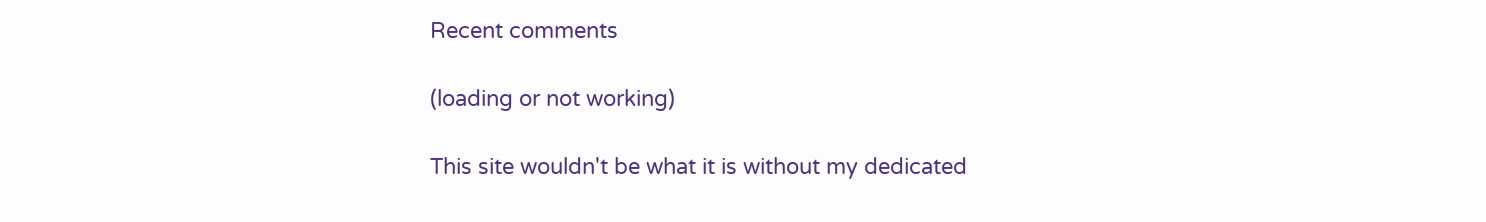Recent comments

(loading or not working)

This site wouldn't be what it is without my dedicated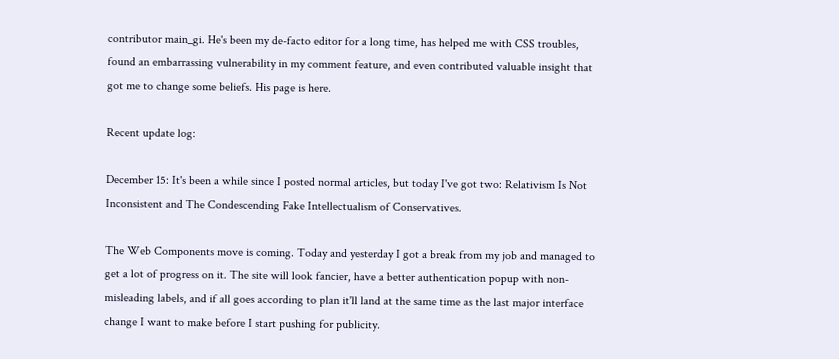contributor main_gi. He's been my de-facto editor for a long time, has helped me with CSS troubles, found an embarrassing vulnerability in my comment feature, and even contributed valuable insight that got me to change some beliefs. His page is here.

Recent update log:

December 15: It's been a while since I posted normal articles, but today I've got two: Relativism Is Not Inconsistent and The Condescending Fake Intellectualism of Conservatives.

The Web Components move is coming. Today and yesterday I got a break from my job and managed to get a lot of progress on it. The site will look fancier, have a better authentication popup with non-misleading labels, and if all goes according to plan it'll land at the same time as the last major interface change I want to make before I start pushing for publicity.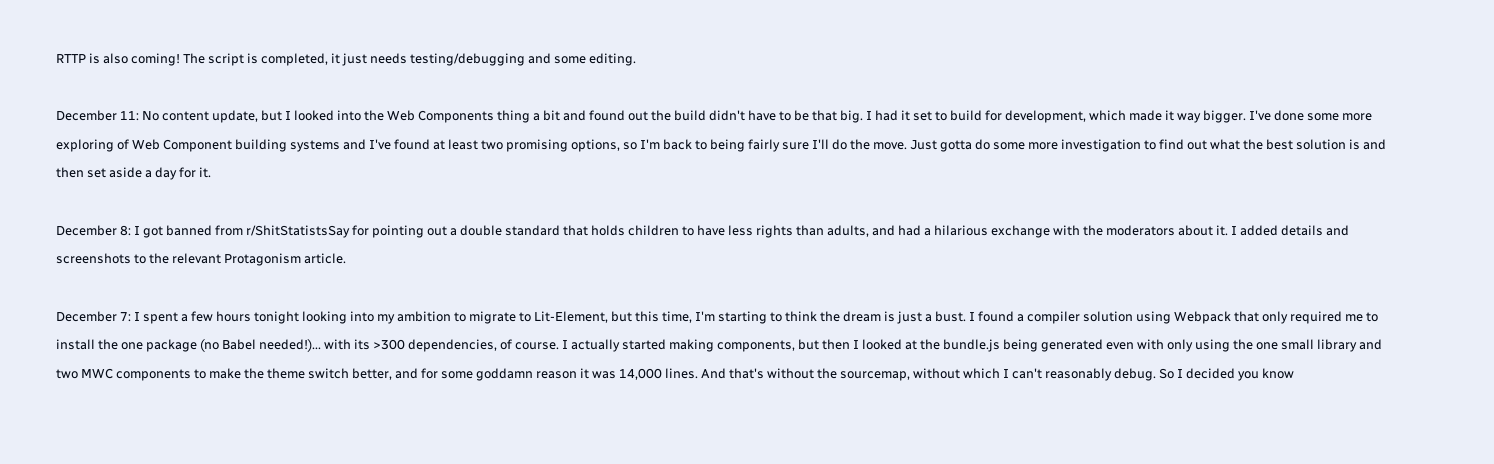RTTP is also coming! The script is completed, it just needs testing/debugging and some editing.

December 11: No content update, but I looked into the Web Components thing a bit and found out the build didn't have to be that big. I had it set to build for development, which made it way bigger. I've done some more exploring of Web Component building systems and I've found at least two promising options, so I'm back to being fairly sure I'll do the move. Just gotta do some more investigation to find out what the best solution is and then set aside a day for it.

December 8: I got banned from r/ShitStatistsSay for pointing out a double standard that holds children to have less rights than adults, and had a hilarious exchange with the moderators about it. I added details and screenshots to the relevant Protagonism article.

December 7: I spent a few hours tonight looking into my ambition to migrate to Lit-Element, but this time, I'm starting to think the dream is just a bust. I found a compiler solution using Webpack that only required me to install the one package (no Babel needed!)... with its >300 dependencies, of course. I actually started making components, but then I looked at the bundle.js being generated even with only using the one small library and two MWC components to make the theme switch better, and for some goddamn reason it was 14,000 lines. And that's without the sourcemap, without which I can't reasonably debug. So I decided you know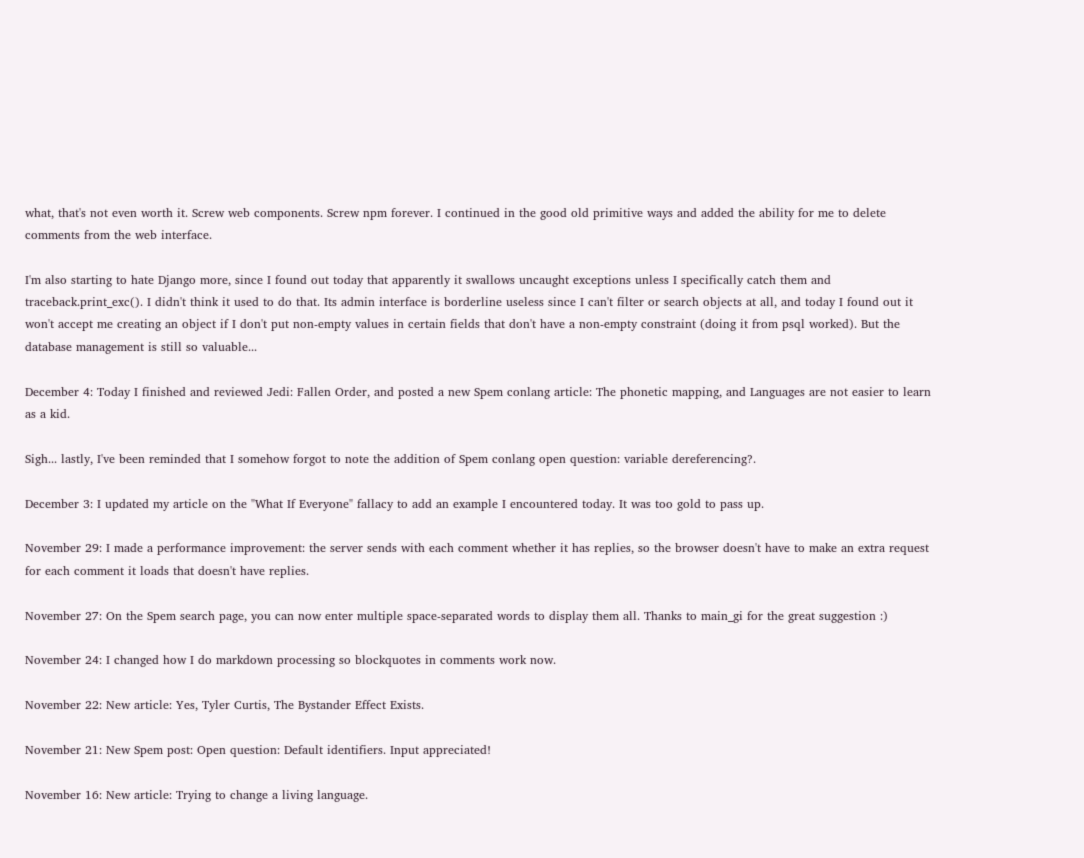what, that's not even worth it. Screw web components. Screw npm forever. I continued in the good old primitive ways and added the ability for me to delete comments from the web interface.

I'm also starting to hate Django more, since I found out today that apparently it swallows uncaught exceptions unless I specifically catch them and traceback.print_exc(). I didn't think it used to do that. Its admin interface is borderline useless since I can't filter or search objects at all, and today I found out it won't accept me creating an object if I don't put non-empty values in certain fields that don't have a non-empty constraint (doing it from psql worked). But the database management is still so valuable...

December 4: Today I finished and reviewed Jedi: Fallen Order, and posted a new Spem conlang article: The phonetic mapping, and Languages are not easier to learn as a kid.

Sigh... lastly, I've been reminded that I somehow forgot to note the addition of Spem conlang open question: variable dereferencing?.

December 3: I updated my article on the "What If Everyone" fallacy to add an example I encountered today. It was too gold to pass up.

November 29: I made a performance improvement: the server sends with each comment whether it has replies, so the browser doesn't have to make an extra request for each comment it loads that doesn't have replies.

November 27: On the Spem search page, you can now enter multiple space-separated words to display them all. Thanks to main_gi for the great suggestion :)

November 24: I changed how I do markdown processing so blockquotes in comments work now.

November 22: New article: Yes, Tyler Curtis, The Bystander Effect Exists.

November 21: New Spem post: Open question: Default identifiers. Input appreciated!

November 16: New article: Trying to change a living language.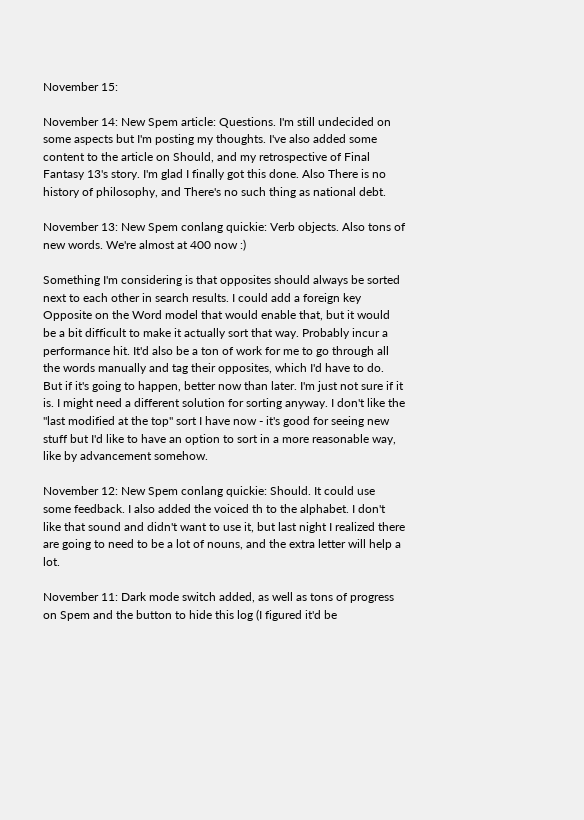November 15:

November 14: New Spem article: Questions. I'm still undecided on some aspects but I'm posting my thoughts. I've also added some content to the article on Should, and my retrospective of Final Fantasy 13's story. I'm glad I finally got this done. Also There is no history of philosophy, and There's no such thing as national debt.

November 13: New Spem conlang quickie: Verb objects. Also tons of new words. We're almost at 400 now :)

Something I'm considering is that opposites should always be sorted next to each other in search results. I could add a foreign key Opposite on the Word model that would enable that, but it would be a bit difficult to make it actually sort that way. Probably incur a performance hit. It'd also be a ton of work for me to go through all the words manually and tag their opposites, which I'd have to do. But if it's going to happen, better now than later. I'm just not sure if it is. I might need a different solution for sorting anyway. I don't like the "last modified at the top" sort I have now - it's good for seeing new stuff but I'd like to have an option to sort in a more reasonable way, like by advancement somehow.

November 12: New Spem conlang quickie: Should. It could use some feedback. I also added the voiced th to the alphabet. I don't like that sound and didn't want to use it, but last night I realized there are going to need to be a lot of nouns, and the extra letter will help a lot.

November 11: Dark mode switch added, as well as tons of progress on Spem and the button to hide this log (I figured it'd be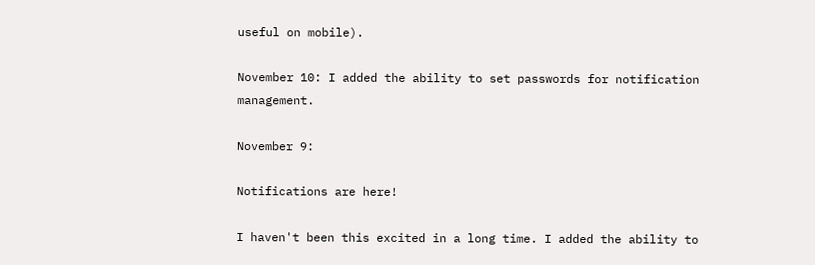useful on mobile).

November 10: I added the ability to set passwords for notification management.

November 9:

Notifications are here!

I haven't been this excited in a long time. I added the ability to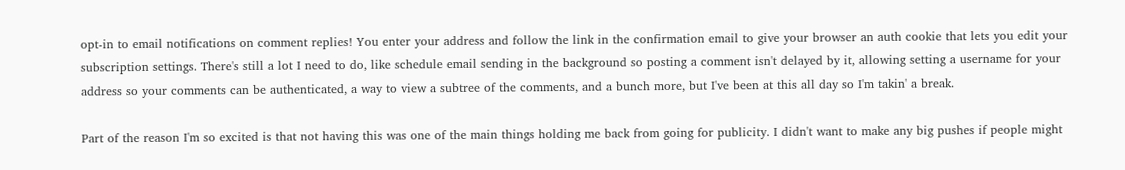opt-in to email notifications on comment replies! You enter your address and follow the link in the confirmation email to give your browser an auth cookie that lets you edit your subscription settings. There's still a lot I need to do, like schedule email sending in the background so posting a comment isn't delayed by it, allowing setting a username for your address so your comments can be authenticated, a way to view a subtree of the comments, and a bunch more, but I've been at this all day so I'm takin' a break.

Part of the reason I'm so excited is that not having this was one of the main things holding me back from going for publicity. I didn't want to make any big pushes if people might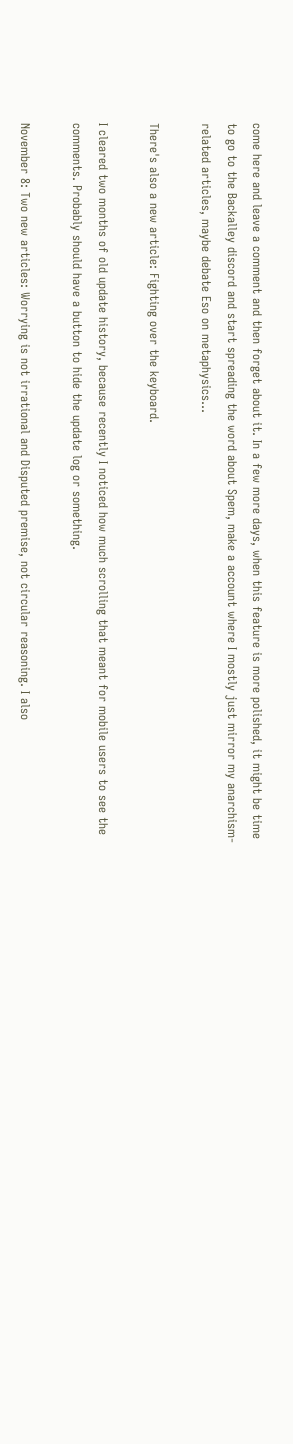come here and leave a comment and then forget about it. In a few more days, when this feature is more polished, it might be time to go to the Backalley discord and start spreading the word about Spem, make a account where I mostly just mirror my anarchism-related articles, maybe debate Eso on metaphysics...

There's also a new article: Fighting over the keyboard.

I cleared two months of old update history, because recently I noticed how much scrolling that meant for mobile users to see the comments. Probably should have a button to hide the update log or something.

November 8: Two new articles: Worrying is not irrational and Disputed premise, not circular reasoning. I also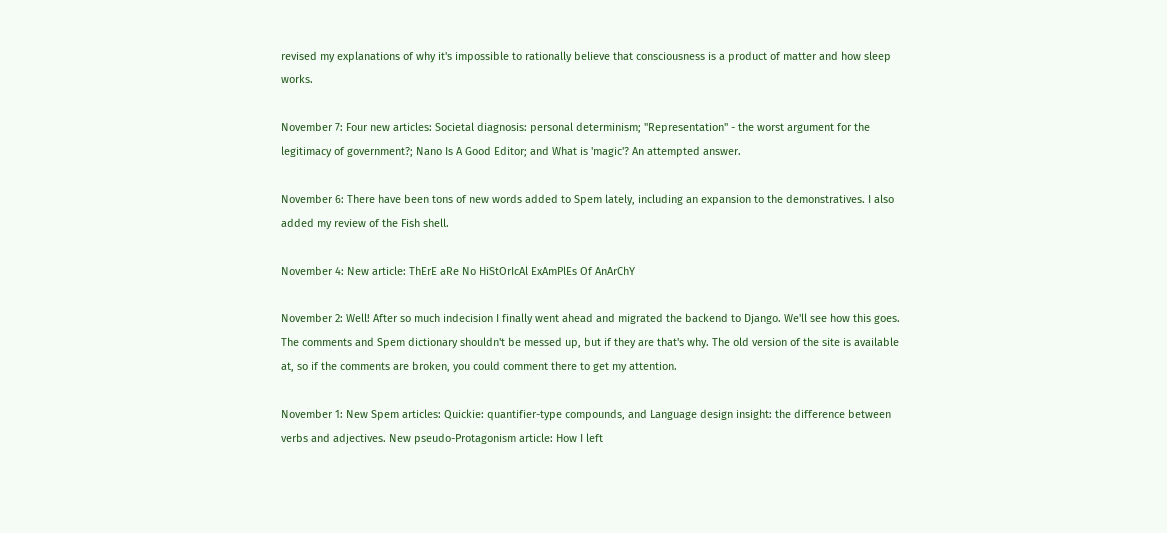revised my explanations of why it's impossible to rationally believe that consciousness is a product of matter and how sleep works.

November 7: Four new articles: Societal diagnosis: personal determinism; "Representation" - the worst argument for the legitimacy of government?; Nano Is A Good Editor; and What is 'magic'? An attempted answer.

November 6: There have been tons of new words added to Spem lately, including an expansion to the demonstratives. I also added my review of the Fish shell.

November 4: New article: ThErE aRe No HiStOrIcAl ExAmPlEs Of AnArChY

November 2: Well! After so much indecision I finally went ahead and migrated the backend to Django. We'll see how this goes. The comments and Spem dictionary shouldn't be messed up, but if they are that's why. The old version of the site is available at, so if the comments are broken, you could comment there to get my attention.

November 1: New Spem articles: Quickie: quantifier-type compounds, and Language design insight: the difference between verbs and adjectives. New pseudo-Protagonism article: How I left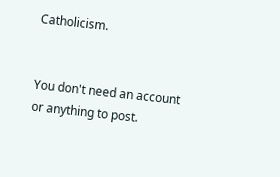Catholicism.


You don't need an account or anything to post.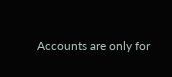Accounts are only for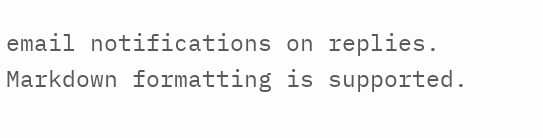email notifications on replies. Markdown formatting is supported.